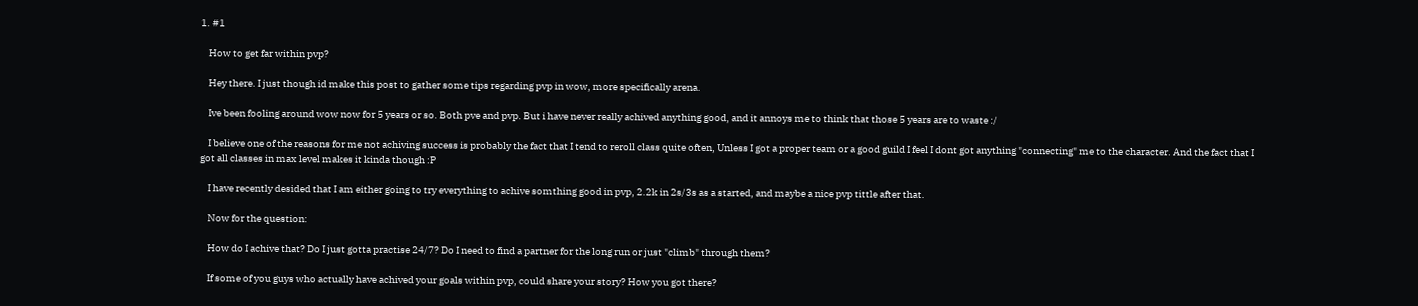1. #1

    How to get far within pvp?

    Hey there. I just though id make this post to gather some tips regarding pvp in wow, more specifically arena.

    Ive been fooling around wow now for 5 years or so. Both pve and pvp. But i have never really achived anything good, and it annoys me to think that those 5 years are to waste :/

    I believe one of the reasons for me not achiving success is probably the fact that I tend to reroll class quite often, Unless I got a proper team or a good guild I feel I dont got anything "connecting" me to the character. And the fact that I got all classes in max level makes it kinda though :P

    I have recently desided that I am either going to try everything to achive somthing good in pvp, 2.2k in 2s/3s as a started, and maybe a nice pvp tittle after that.

    Now for the question:

    How do I achive that? Do I just gotta practise 24/7? Do I need to find a partner for the long run or just "climb" through them?

    If some of you guys who actually have achived your goals within pvp, could share your story? How you got there?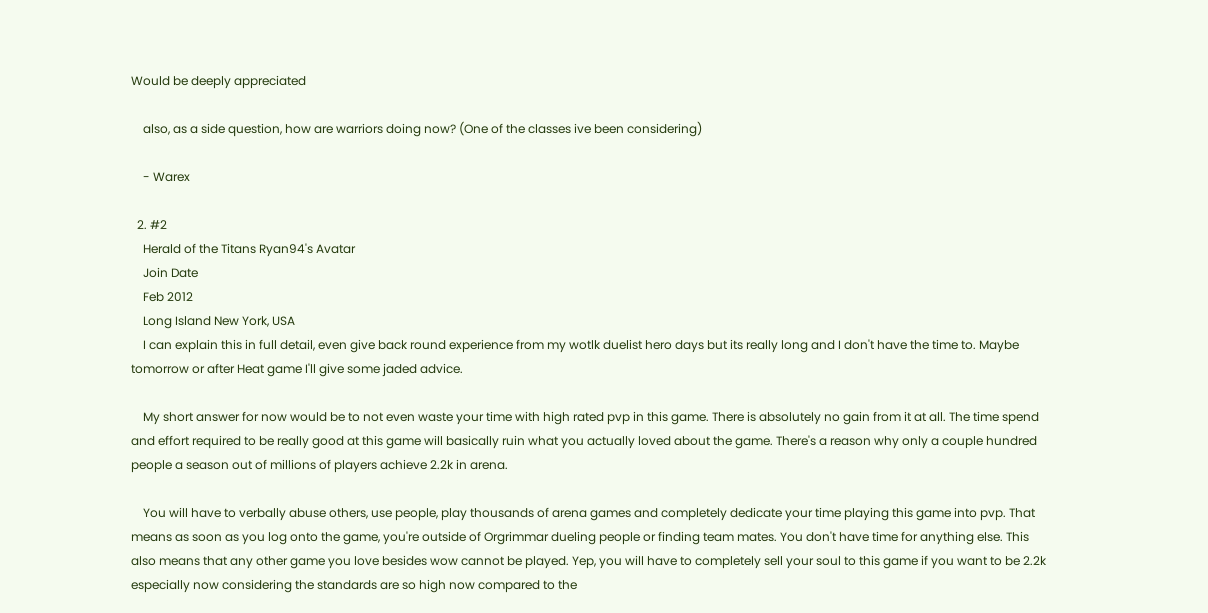Would be deeply appreciated

    also, as a side question, how are warriors doing now? (One of the classes ive been considering)

    - Warex

  2. #2
    Herald of the Titans Ryan94's Avatar
    Join Date
    Feb 2012
    Long Island New York, USA
    I can explain this in full detail, even give back round experience from my wotlk duelist hero days but its really long and I don't have the time to. Maybe tomorrow or after Heat game I'll give some jaded advice.

    My short answer for now would be to not even waste your time with high rated pvp in this game. There is absolutely no gain from it at all. The time spend and effort required to be really good at this game will basically ruin what you actually loved about the game. There's a reason why only a couple hundred people a season out of millions of players achieve 2.2k in arena.

    You will have to verbally abuse others, use people, play thousands of arena games and completely dedicate your time playing this game into pvp. That means as soon as you log onto the game, you're outside of Orgrimmar dueling people or finding team mates. You don't have time for anything else. This also means that any other game you love besides wow cannot be played. Yep, you will have to completely sell your soul to this game if you want to be 2.2k especially now considering the standards are so high now compared to the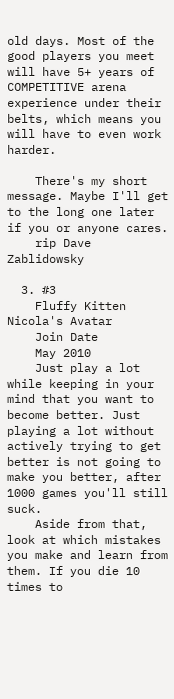old days. Most of the good players you meet will have 5+ years of COMPETITIVE arena experience under their belts, which means you will have to even work harder.

    There's my short message. Maybe I'll get to the long one later if you or anyone cares.
    rip Dave Zablidowsky

  3. #3
    Fluffy Kitten Nicola's Avatar
    Join Date
    May 2010
    Just play a lot while keeping in your mind that you want to become better. Just playing a lot without actively trying to get better is not going to make you better, after 1000 games you'll still suck.
    Aside from that, look at which mistakes you make and learn from them. If you die 10 times to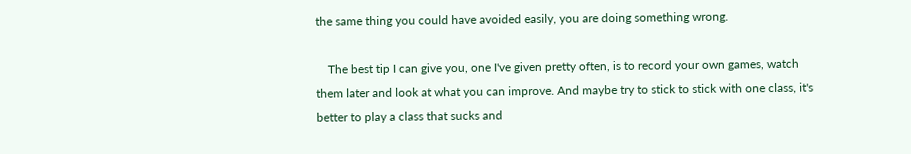the same thing you could have avoided easily, you are doing something wrong.

    The best tip I can give you, one I've given pretty often, is to record your own games, watch them later and look at what you can improve. And maybe try to stick to stick with one class, it's better to play a class that sucks and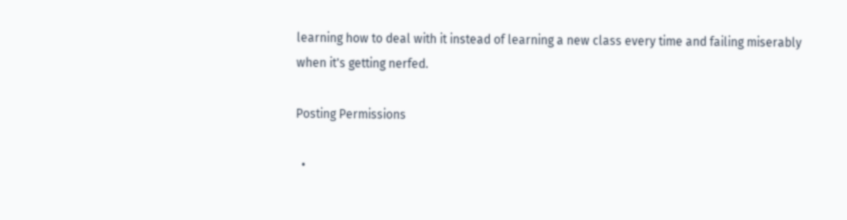learning how to deal with it instead of learning a new class every time and failing miserably when it's getting nerfed.

Posting Permissions

  •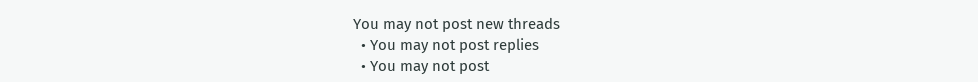You may not post new threads
  • You may not post replies
  • You may not post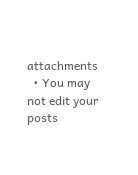attachments
  • You may not edit your posts